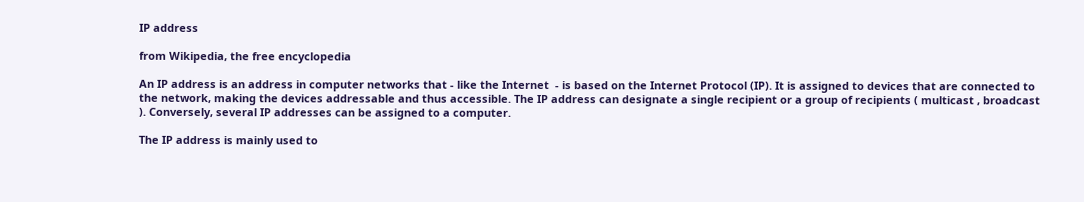IP address

from Wikipedia, the free encyclopedia

An IP address is an address in computer networks that - like the Internet  - is based on the Internet Protocol (IP). It is assigned to devices that are connected to the network, making the devices addressable and thus accessible. The IP address can designate a single recipient or a group of recipients ( multicast , broadcast ). Conversely, several IP addresses can be assigned to a computer.

The IP address is mainly used to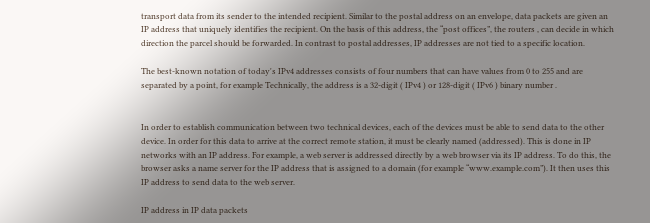transport data from its sender to the intended recipient. Similar to the postal address on an envelope, data packets are given an IP address that uniquely identifies the recipient. On the basis of this address, the “post offices”, the routers , can decide in which direction the parcel should be forwarded. In contrast to postal addresses, IP addresses are not tied to a specific location.

The best-known notation of today's IPv4 addresses consists of four numbers that can have values from 0 to 255 and are separated by a point, for example Technically, the address is a 32-digit ( IPv4 ) or 128-digit ( IPv6 ) binary number .


In order to establish communication between two technical devices, each of the devices must be able to send data to the other device. In order for this data to arrive at the correct remote station, it must be clearly named (addressed). This is done in IP networks with an IP address. For example, a web server is addressed directly by a web browser via its IP address. To do this, the browser asks a name server for the IP address that is assigned to a domain (for example “www.example.com”). It then uses this IP address to send data to the web server.

IP address in IP data packets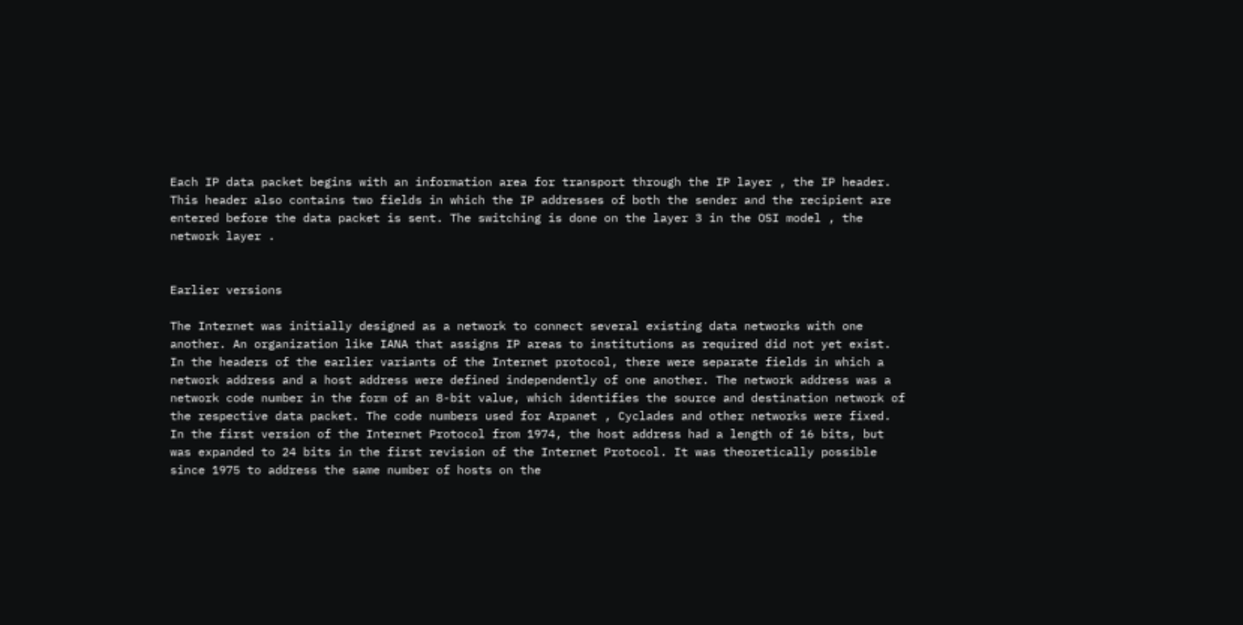Each IP data packet begins with an information area for transport through the IP layer , the IP header. This header also contains two fields in which the IP addresses of both the sender and the recipient are entered before the data packet is sent. The switching is done on the layer 3 in the OSI model , the network layer .


Earlier versions

The Internet was initially designed as a network to connect several existing data networks with one another. An organization like IANA that assigns IP areas to institutions as required did not yet exist. In the headers of the earlier variants of the Internet protocol, there were separate fields in which a network address and a host address were defined independently of one another. The network address was a network code number in the form of an 8-bit value, which identifies the source and destination network of the respective data packet. The code numbers used for Arpanet , Cyclades and other networks were fixed. In the first version of the Internet Protocol from 1974, the host address had a length of 16 bits, but was expanded to 24 bits in the first revision of the Internet Protocol. It was theoretically possible since 1975 to address the same number of hosts on the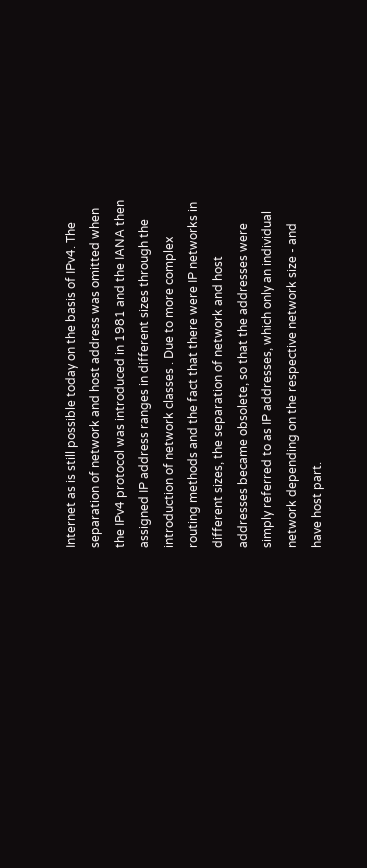Internet as is still possible today on the basis of IPv4. The separation of network and host address was omitted when the IPv4 protocol was introduced in 1981 and the IANA then assigned IP address ranges in different sizes through the introduction of network classes . Due to more complex routing methods and the fact that there were IP networks in different sizes, the separation of network and host addresses became obsolete, so that the addresses were simply referred to as IP addresses, which only an individual network depending on the respective network size - and have host part.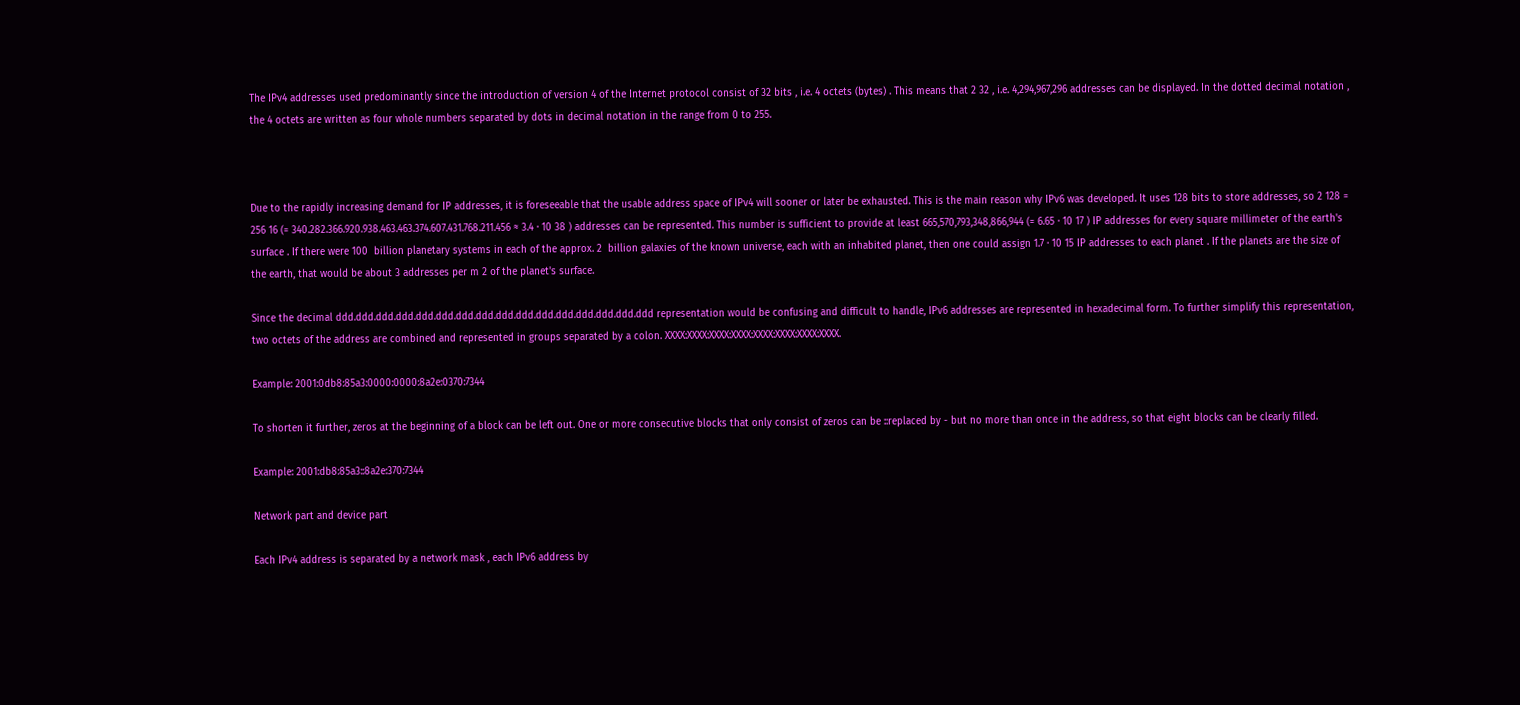The IPv4 addresses used predominantly since the introduction of version 4 of the Internet protocol consist of 32 bits , i.e. 4 octets (bytes) . This means that 2 32 , i.e. 4,294,967,296 addresses can be displayed. In the dotted decimal notation , the 4 octets are written as four whole numbers separated by dots in decimal notation in the range from 0 to 255.



Due to the rapidly increasing demand for IP addresses, it is foreseeable that the usable address space of IPv4 will sooner or later be exhausted. This is the main reason why IPv6 was developed. It uses 128 bits to store addresses, so 2 128 = 256 16 (= 340.282.366.920.938.463.463.374.607.431.768.211.456 ≈ 3.4 · 10 38 ) addresses can be represented. This number is sufficient to provide at least 665,570,793,348,866,944 (= 6.65 · 10 17 ) IP addresses for every square millimeter of the earth's surface . If there were 100  billion planetary systems in each of the approx. 2  billion galaxies of the known universe, each with an inhabited planet, then one could assign 1.7 · 10 15 IP addresses to each planet . If the planets are the size of the earth, that would be about 3 addresses per m 2 of the planet's surface.

Since the decimal ddd.ddd.ddd.ddd.ddd.ddd.ddd.ddd.ddd.ddd.ddd.ddd.ddd.ddd.ddd.ddd representation would be confusing and difficult to handle, IPv6 addresses are represented in hexadecimal form. To further simplify this representation, two octets of the address are combined and represented in groups separated by a colon. XXXX:XXXX:XXXX:XXXX:XXXX:XXXX:XXXX:XXXX.

Example: 2001:0db8:85a3:0000:0000:8a2e:0370:7344

To shorten it further, zeros at the beginning of a block can be left out. One or more consecutive blocks that only consist of zeros can be ::replaced by - but no more than once in the address, so that eight blocks can be clearly filled.

Example: 2001:db8:85a3::8a2e:370:7344

Network part and device part

Each IPv4 address is separated by a network mask , each IPv6 address by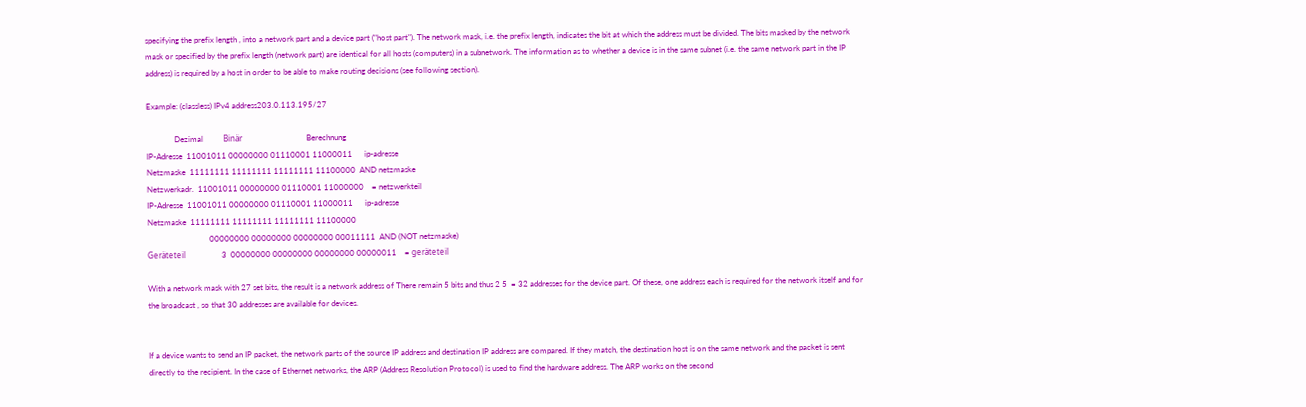specifying the prefix length , into a network part and a device part ("host part"). The network mask, i.e. the prefix length, indicates the bit at which the address must be divided. The bits masked by the network mask or specified by the prefix length (network part) are identical for all hosts (computers) in a subnetwork. The information as to whether a device is in the same subnet (i.e. the same network part in the IP address) is required by a host in order to be able to make routing decisions (see following section).

Example: (classless) IPv4 address203.0.113.195/27

              Dezimal          Binär                                Berechnung
IP-Adresse  11001011 00000000 01110001 11000011      ip-adresse
Netzmaske  11111111 11111111 11111111 11100000  AND netzmaske
Netzwerkadr.  11001011 00000000 01110001 11000000    = netzwerkteil
IP-Adresse  11001011 00000000 01110001 11000011      ip-adresse
Netzmaske  11111111 11111111 11111111 11100000
                               00000000 00000000 00000000 00011111  AND (NOT netzmaske)
Geräteteil                  3  00000000 00000000 00000000 00000011    = geräteteil

With a network mask with 27 set bits, the result is a network address of There remain 5 bits and thus 2 5  = 32 addresses for the device part. Of these, one address each is required for the network itself and for the broadcast , so that 30 addresses are available for devices.


If a device wants to send an IP packet, the network parts of the source IP address and destination IP address are compared. If they match, the destination host is on the same network and the packet is sent directly to the recipient. In the case of Ethernet networks, the ARP (Address Resolution Protocol) is used to find the hardware address. The ARP works on the second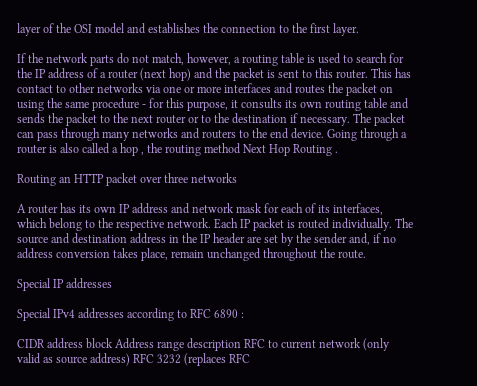layer of the OSI model and establishes the connection to the first layer.

If the network parts do not match, however, a routing table is used to search for the IP address of a router (next hop) and the packet is sent to this router. This has contact to other networks via one or more interfaces and routes the packet on using the same procedure - for this purpose, it consults its own routing table and sends the packet to the next router or to the destination if necessary. The packet can pass through many networks and routers to the end device. Going through a router is also called a hop , the routing method Next Hop Routing .

Routing an HTTP packet over three networks

A router has its own IP address and network mask for each of its interfaces, which belong to the respective network. Each IP packet is routed individually. The source and destination address in the IP header are set by the sender and, if no address conversion takes place, remain unchanged throughout the route.

Special IP addresses

Special IPv4 addresses according to RFC 6890 :

CIDR address block Address range description RFC to current network (only valid as source address) RFC 3232 (replaces RFC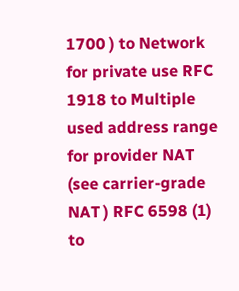1700 ) to Network for private use RFC 1918 to Multiple used address range for provider NAT (see carrier-grade NAT ) RFC 6598 (1) to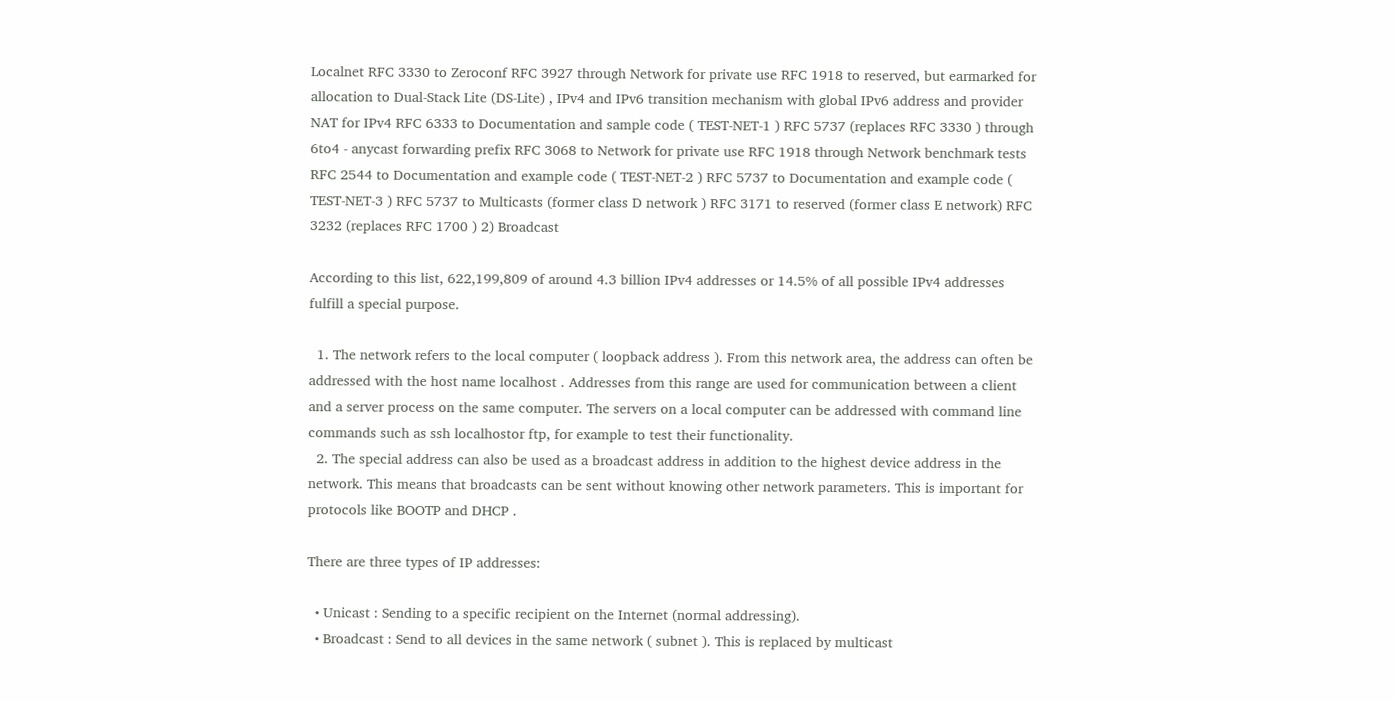Localnet RFC 3330 to Zeroconf RFC 3927 through Network for private use RFC 1918 to reserved, but earmarked for allocation to Dual-Stack Lite (DS-Lite) , IPv4 and IPv6 transition mechanism with global IPv6 address and provider NAT for IPv4 RFC 6333 to Documentation and sample code ( TEST-NET-1 ) RFC 5737 (replaces RFC 3330 ) through 6to4 - anycast forwarding prefix RFC 3068 to Network for private use RFC 1918 through Network benchmark tests RFC 2544 to Documentation and example code ( TEST-NET-2 ) RFC 5737 to Documentation and example code ( TEST-NET-3 ) RFC 5737 to Multicasts (former class D network ) RFC 3171 to reserved (former class E network) RFC 3232 (replaces RFC 1700 ) 2) Broadcast

According to this list, 622,199,809 of around 4.3 billion IPv4 addresses or 14.5% of all possible IPv4 addresses fulfill a special purpose.

  1. The network refers to the local computer ( loopback address ). From this network area, the address can often be addressed with the host name localhost . Addresses from this range are used for communication between a client and a server process on the same computer. The servers on a local computer can be addressed with command line commands such as ssh localhostor ftp, for example to test their functionality.
  2. The special address can also be used as a broadcast address in addition to the highest device address in the network. This means that broadcasts can be sent without knowing other network parameters. This is important for protocols like BOOTP and DHCP .

There are three types of IP addresses:

  • Unicast : Sending to a specific recipient on the Internet (normal addressing).
  • Broadcast : Send to all devices in the same network ( subnet ). This is replaced by multicast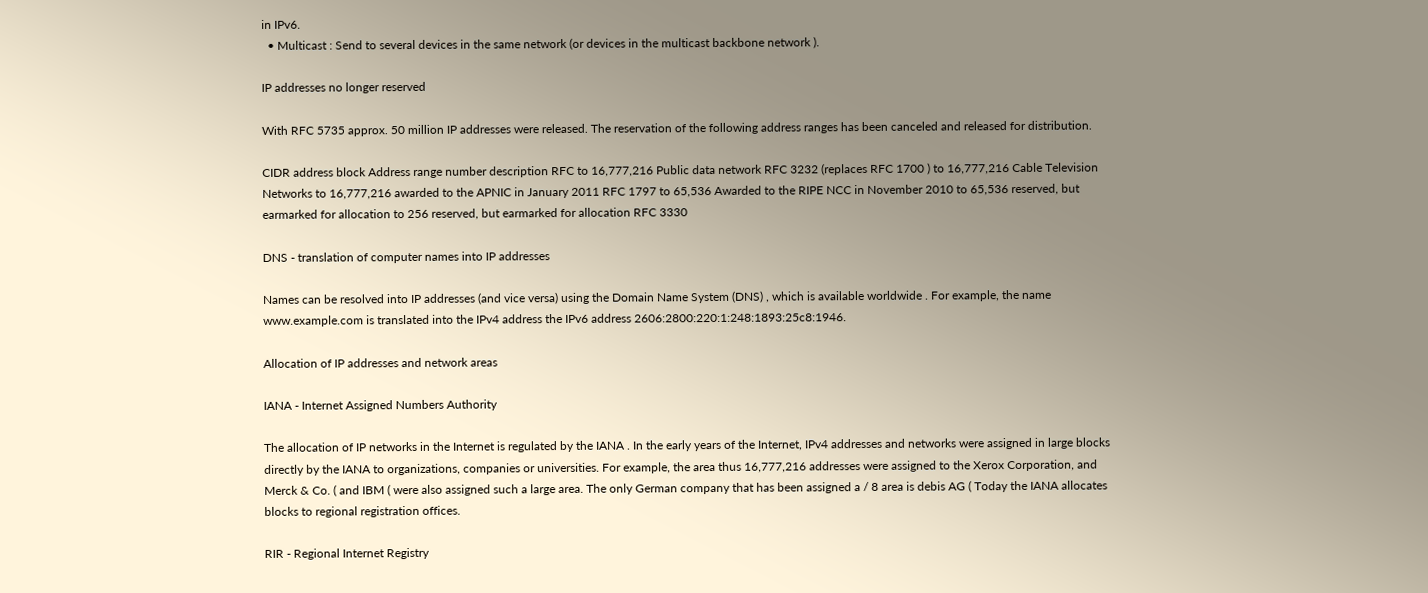in IPv6.
  • Multicast : Send to several devices in the same network (or devices in the multicast backbone network ).

IP addresses no longer reserved

With RFC 5735 approx. 50 million IP addresses were released. The reservation of the following address ranges has been canceled and released for distribution.

CIDR address block Address range number description RFC to 16,777,216 Public data network RFC 3232 (replaces RFC 1700 ) to 16,777,216 Cable Television Networks to 16,777,216 awarded to the APNIC in January 2011 RFC 1797 to 65,536 Awarded to the RIPE NCC in November 2010 to 65,536 reserved, but earmarked for allocation to 256 reserved, but earmarked for allocation RFC 3330

DNS - translation of computer names into IP addresses

Names can be resolved into IP addresses (and vice versa) using the Domain Name System (DNS) , which is available worldwide . For example, the name www.example.com is translated into the IPv4 address the IPv6 address 2606:2800:220:1:248:1893:25c8:1946.

Allocation of IP addresses and network areas

IANA - Internet Assigned Numbers Authority

The allocation of IP networks in the Internet is regulated by the IANA . In the early years of the Internet, IPv4 addresses and networks were assigned in large blocks directly by the IANA to organizations, companies or universities. For example, the area thus 16,777,216 addresses were assigned to the Xerox Corporation, and Merck & Co. ( and IBM ( were also assigned such a large area. The only German company that has been assigned a / 8 area is debis AG ( Today the IANA allocates blocks to regional registration offices.

RIR - Regional Internet Registry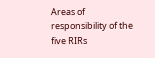Areas of responsibility of the five RIRs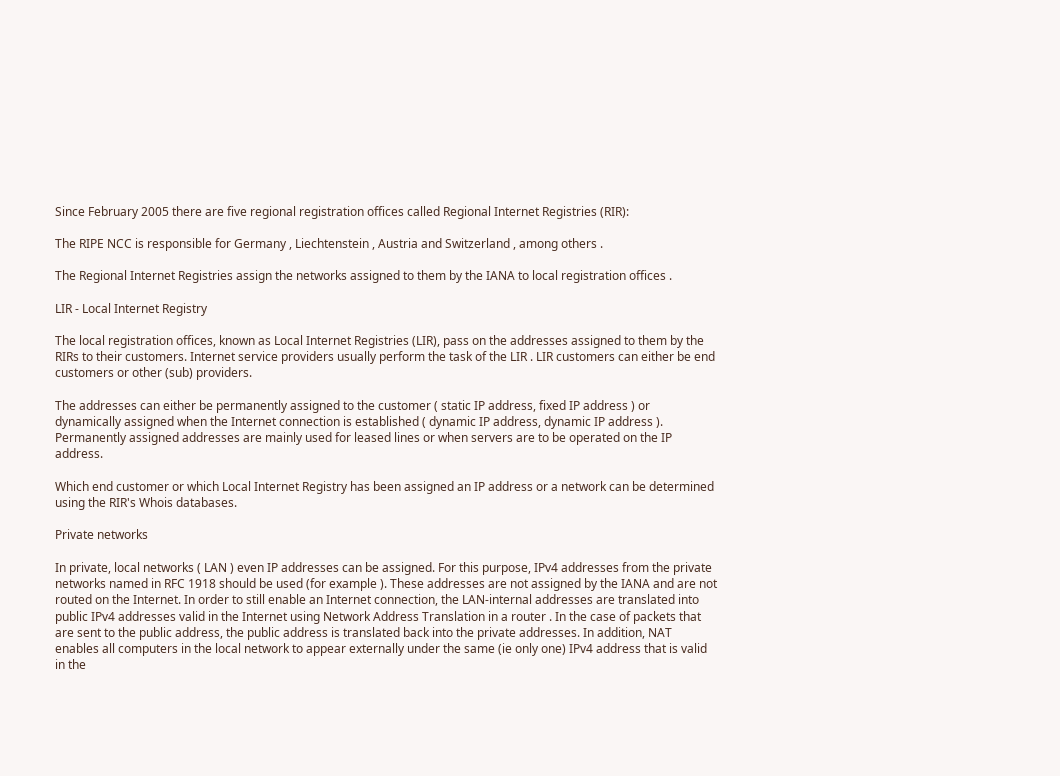Since February 2005 there are five regional registration offices called Regional Internet Registries (RIR):

The RIPE NCC is responsible for Germany , Liechtenstein , Austria and Switzerland , among others .

The Regional Internet Registries assign the networks assigned to them by the IANA to local registration offices .

LIR - Local Internet Registry

The local registration offices, known as Local Internet Registries (LIR), pass on the addresses assigned to them by the RIRs to their customers. Internet service providers usually perform the task of the LIR . LIR customers can either be end customers or other (sub) providers.

The addresses can either be permanently assigned to the customer ( static IP address, fixed IP address ) or dynamically assigned when the Internet connection is established ( dynamic IP address, dynamic IP address ). Permanently assigned addresses are mainly used for leased lines or when servers are to be operated on the IP address.

Which end customer or which Local Internet Registry has been assigned an IP address or a network can be determined using the RIR's Whois databases.

Private networks

In private, local networks ( LAN ) even IP addresses can be assigned. For this purpose, IPv4 addresses from the private networks named in RFC 1918 should be used (for example ). These addresses are not assigned by the IANA and are not routed on the Internet. In order to still enable an Internet connection, the LAN-internal addresses are translated into public IPv4 addresses valid in the Internet using Network Address Translation in a router . In the case of packets that are sent to the public address, the public address is translated back into the private addresses. In addition, NAT enables all computers in the local network to appear externally under the same (ie only one) IPv4 address that is valid in the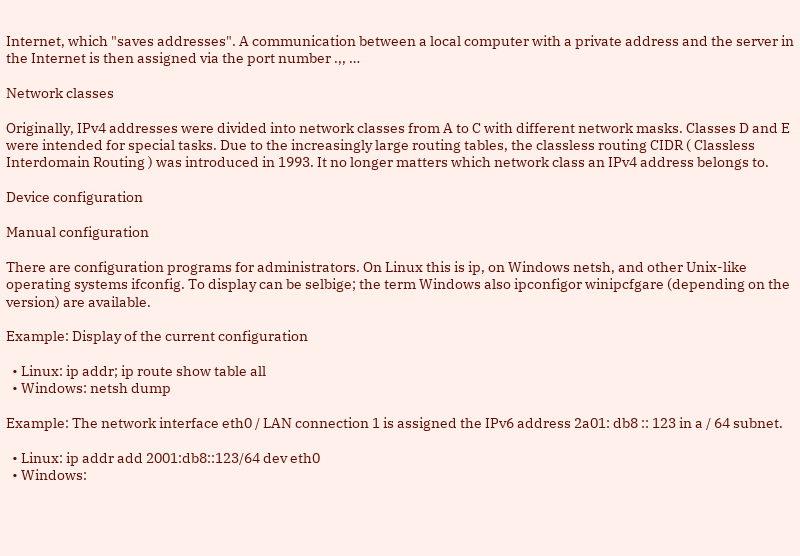Internet, which "saves addresses". A communication between a local computer with a private address and the server in the Internet is then assigned via the port number .,, …

Network classes

Originally, IPv4 addresses were divided into network classes from A to C with different network masks. Classes D and E were intended for special tasks. Due to the increasingly large routing tables, the classless routing CIDR ( Classless Interdomain Routing ) was introduced in 1993. It no longer matters which network class an IPv4 address belongs to.

Device configuration

Manual configuration

There are configuration programs for administrators. On Linux this is ip, on Windows netsh, and other Unix-like operating systems ifconfig. To display can be selbige; the term Windows also ipconfigor winipcfgare (depending on the version) are available.

Example: Display of the current configuration

  • Linux: ip addr; ip route show table all
  • Windows: netsh dump

Example: The network interface eth0 / LAN connection 1 is assigned the IPv6 address 2a01: db8 :: 123 in a / 64 subnet.

  • Linux: ip addr add 2001:db8::123/64 dev eth0
  • Windows: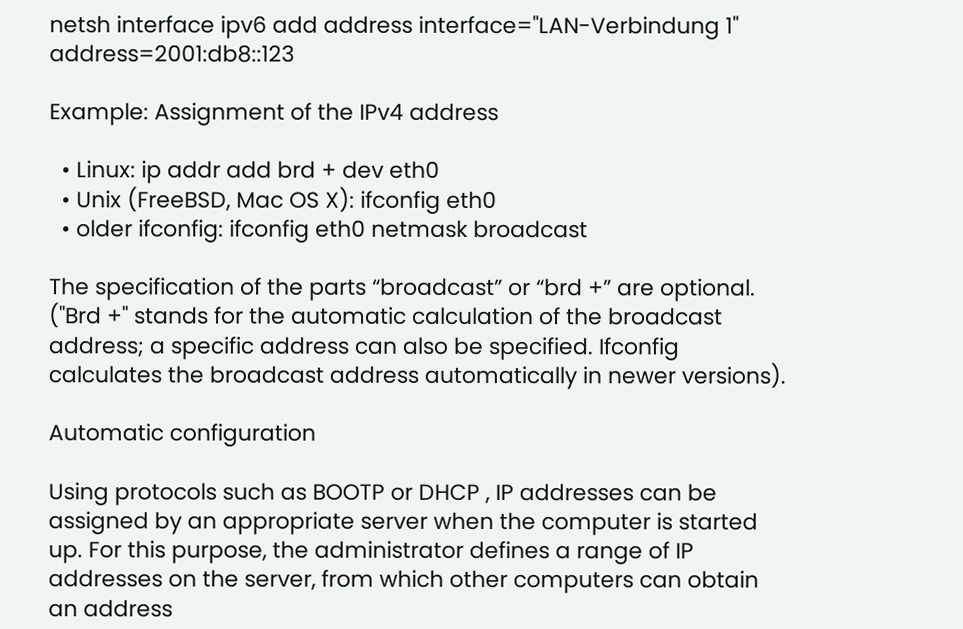netsh interface ipv6 add address interface="LAN-Verbindung 1" address=2001:db8::123

Example: Assignment of the IPv4 address

  • Linux: ip addr add brd + dev eth0
  • Unix (FreeBSD, Mac OS X): ifconfig eth0
  • older ifconfig: ifconfig eth0 netmask broadcast

The specification of the parts “broadcast” or “brd +” are optional. ("Brd +" stands for the automatic calculation of the broadcast address; a specific address can also be specified. Ifconfig calculates the broadcast address automatically in newer versions).

Automatic configuration

Using protocols such as BOOTP or DHCP , IP addresses can be assigned by an appropriate server when the computer is started up. For this purpose, the administrator defines a range of IP addresses on the server, from which other computers can obtain an address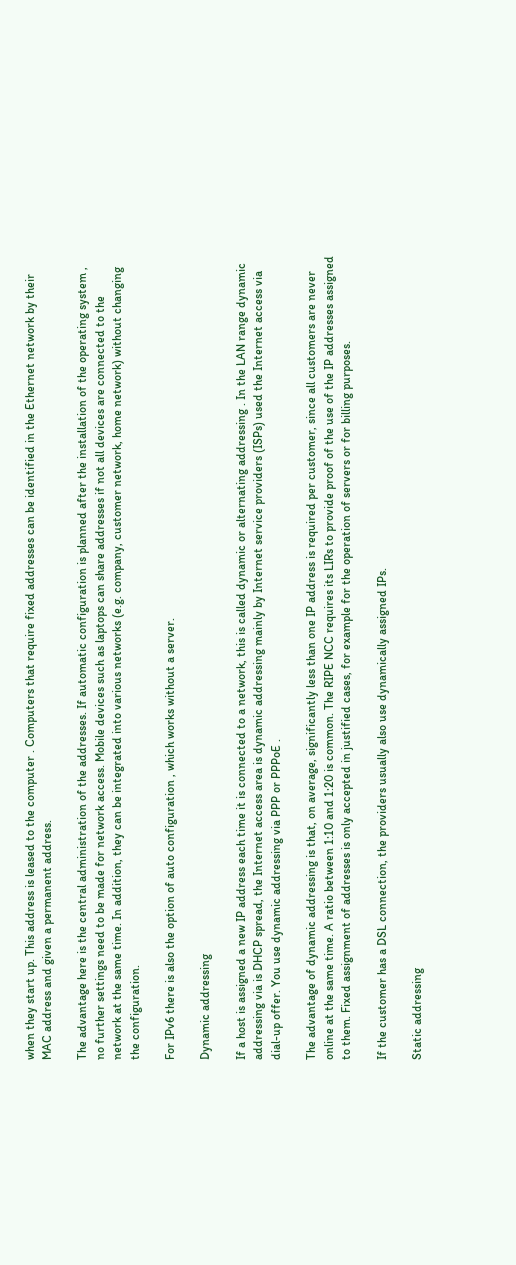when they start up. This address is leased to the computer . Computers that require fixed addresses can be identified in the Ethernet network by their MAC address and given a permanent address.

The advantage here is the central administration of the addresses. If automatic configuration is planned after the installation of the operating system , no further settings need to be made for network access. Mobile devices such as laptops can share addresses if not all devices are connected to the network at the same time. In addition, they can be integrated into various networks (e.g. company, customer network, home network) without changing the configuration.

For IPv6 there is also the option of auto configuration , which works without a server.

Dynamic addressing

If a host is assigned a new IP address each time it is connected to a network, this is called dynamic or alternating addressing . In the LAN range dynamic addressing via is DHCP spread, the Internet access area is dynamic addressing mainly by Internet service providers (ISPs) used the Internet access via dial-up offer. You use dynamic addressing via PPP or PPPoE .

The advantage of dynamic addressing is that, on average, significantly less than one IP address is required per customer, since all customers are never online at the same time. A ratio between 1:10 and 1:20 is common. The RIPE NCC requires its LIRs to provide proof of the use of the IP addresses assigned to them. Fixed assignment of addresses is only accepted in justified cases, for example for the operation of servers or for billing purposes.

If the customer has a DSL connection, the providers usually also use dynamically assigned IPs.

Static addressing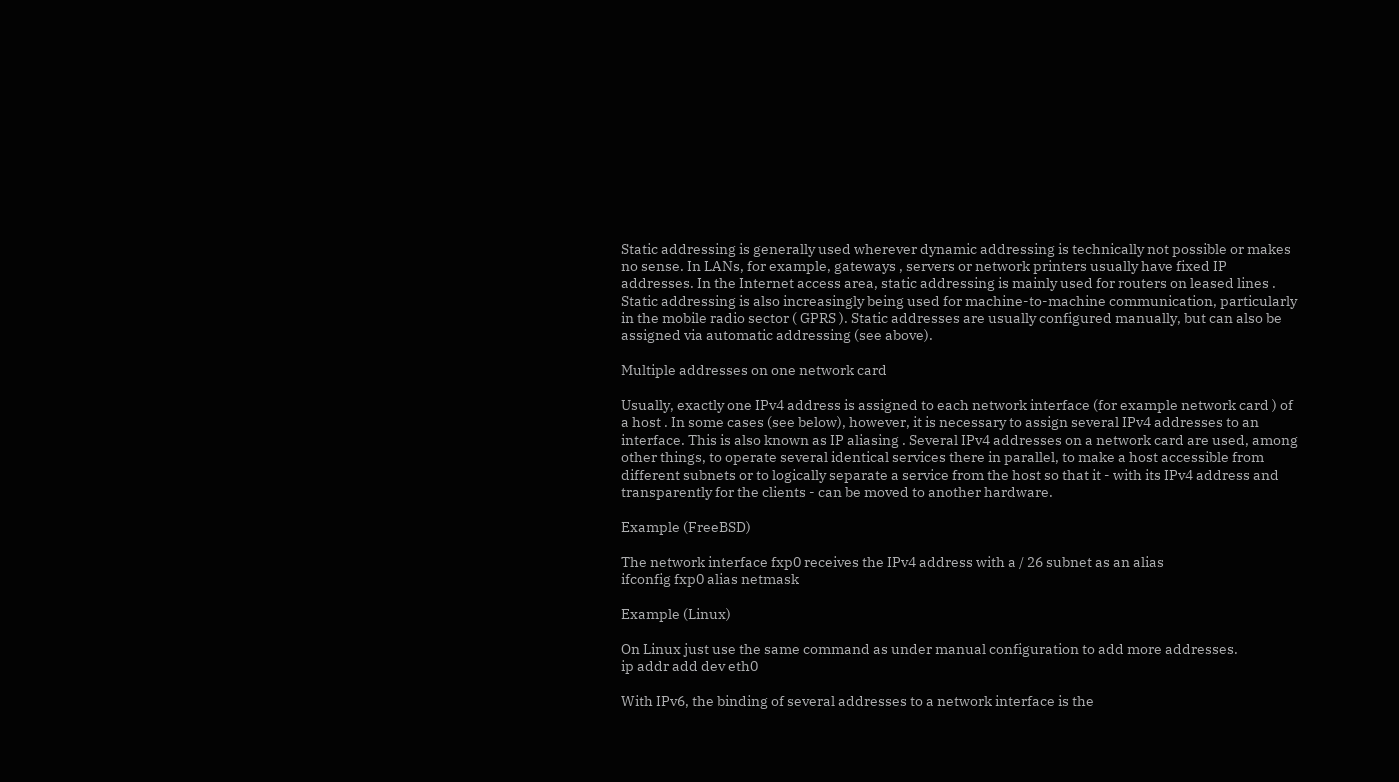Static addressing is generally used wherever dynamic addressing is technically not possible or makes no sense. In LANs, for example, gateways , servers or network printers usually have fixed IP addresses. In the Internet access area, static addressing is mainly used for routers on leased lines . Static addressing is also increasingly being used for machine-to-machine communication, particularly in the mobile radio sector ( GPRS ). Static addresses are usually configured manually, but can also be assigned via automatic addressing (see above).

Multiple addresses on one network card

Usually, exactly one IPv4 address is assigned to each network interface (for example network card ) of a host . In some cases (see below), however, it is necessary to assign several IPv4 addresses to an interface. This is also known as IP aliasing . Several IPv4 addresses on a network card are used, among other things, to operate several identical services there in parallel, to make a host accessible from different subnets or to logically separate a service from the host so that it - with its IPv4 address and transparently for the clients - can be moved to another hardware.

Example (FreeBSD)

The network interface fxp0 receives the IPv4 address with a / 26 subnet as an alias
ifconfig fxp0 alias netmask

Example (Linux)

On Linux just use the same command as under manual configuration to add more addresses.
ip addr add dev eth0

With IPv6, the binding of several addresses to a network interface is the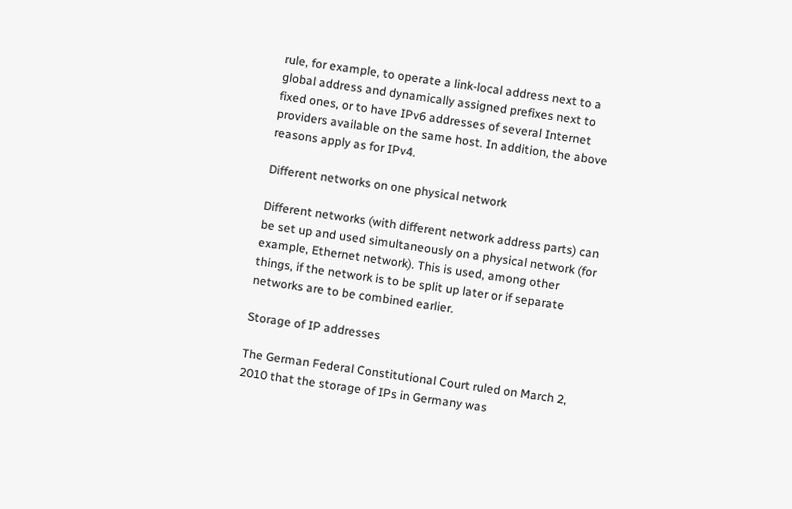rule, for example, to operate a link-local address next to a global address and dynamically assigned prefixes next to fixed ones, or to have IPv6 addresses of several Internet providers available on the same host. In addition, the above reasons apply as for IPv4.

Different networks on one physical network

Different networks (with different network address parts) can be set up and used simultaneously on a physical network (for example, Ethernet network). This is used, among other things, if the network is to be split up later or if separate networks are to be combined earlier.

Storage of IP addresses

The German Federal Constitutional Court ruled on March 2, 2010 that the storage of IPs in Germany was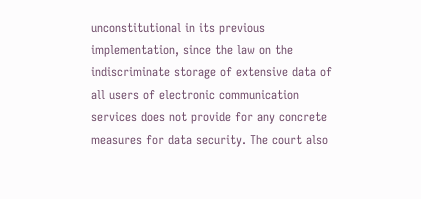unconstitutional in its previous implementation, since the law on the indiscriminate storage of extensive data of all users of electronic communication services does not provide for any concrete measures for data security. The court also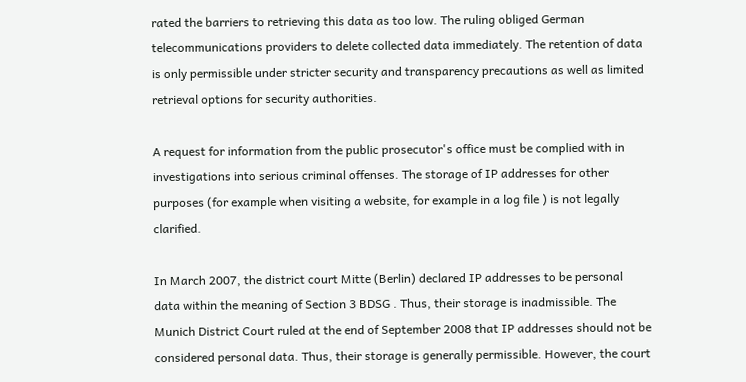rated the barriers to retrieving this data as too low. The ruling obliged German telecommunications providers to delete collected data immediately. The retention of data is only permissible under stricter security and transparency precautions as well as limited retrieval options for security authorities.

A request for information from the public prosecutor's office must be complied with in investigations into serious criminal offenses. The storage of IP addresses for other purposes (for example when visiting a website, for example in a log file ) is not legally clarified.

In March 2007, the district court Mitte (Berlin) declared IP addresses to be personal data within the meaning of Section 3 BDSG . Thus, their storage is inadmissible. The Munich District Court ruled at the end of September 2008 that IP addresses should not be considered personal data. Thus, their storage is generally permissible. However, the court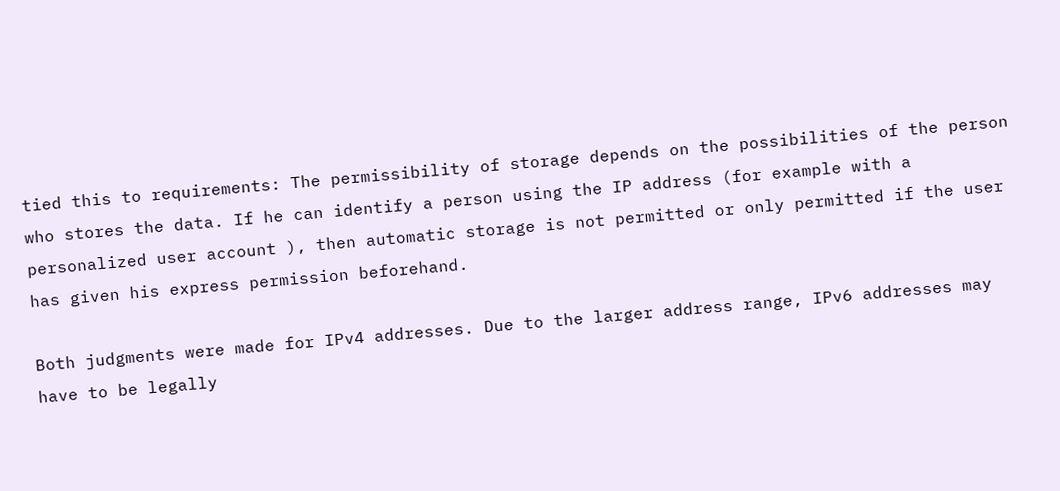tied this to requirements: The permissibility of storage depends on the possibilities of the person who stores the data. If he can identify a person using the IP address (for example with a personalized user account ), then automatic storage is not permitted or only permitted if the user has given his express permission beforehand.

Both judgments were made for IPv4 addresses. Due to the larger address range, IPv6 addresses may have to be legally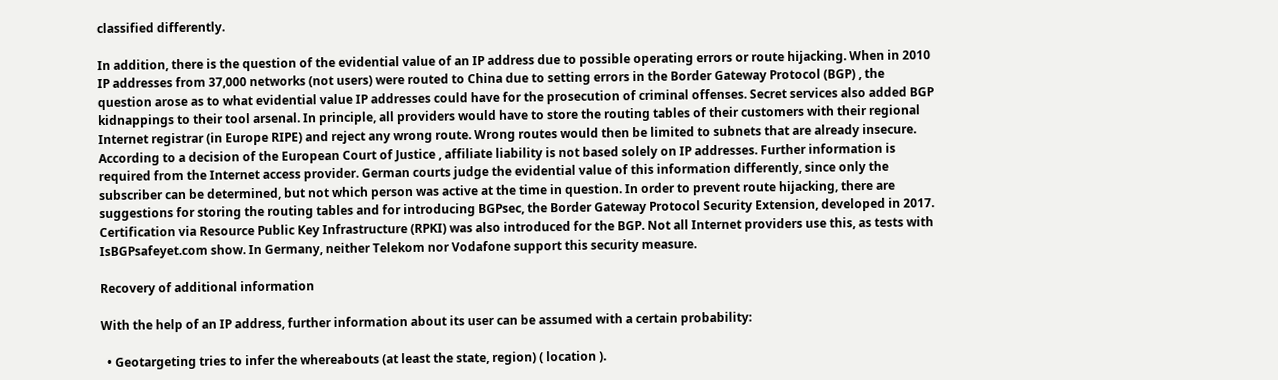classified differently.

In addition, there is the question of the evidential value of an IP address due to possible operating errors or route hijacking. When in 2010 IP addresses from 37,000 networks (not users) were routed to China due to setting errors in the Border Gateway Protocol (BGP) , the question arose as to what evidential value IP addresses could have for the prosecution of criminal offenses. Secret services also added BGP kidnappings to their tool arsenal. In principle, all providers would have to store the routing tables of their customers with their regional Internet registrar (in Europe RIPE) and reject any wrong route. Wrong routes would then be limited to subnets that are already insecure. According to a decision of the European Court of Justice , affiliate liability is not based solely on IP addresses. Further information is required from the Internet access provider. German courts judge the evidential value of this information differently, since only the subscriber can be determined, but not which person was active at the time in question. In order to prevent route hijacking, there are suggestions for storing the routing tables and for introducing BGPsec, the Border Gateway Protocol Security Extension, developed in 2017. Certification via Resource Public Key Infrastructure (RPKI) was also introduced for the BGP. Not all Internet providers use this, as tests with IsBGPsafeyet.com show. In Germany, neither Telekom nor Vodafone support this security measure.

Recovery of additional information

With the help of an IP address, further information about its user can be assumed with a certain probability:

  • Geotargeting tries to infer the whereabouts (at least the state, region) ( location ).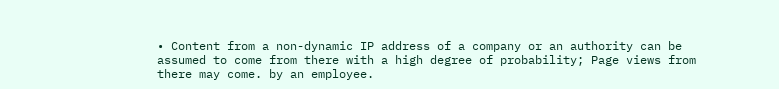• Content from a non-dynamic IP address of a company or an authority can be assumed to come from there with a high degree of probability; Page views from there may come. by an employee.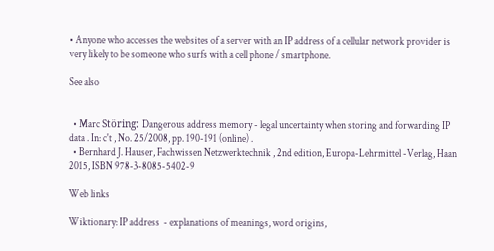• Anyone who accesses the websites of a server with an IP address of a cellular network provider is very likely to be someone who surfs with a cell phone / smartphone.

See also


  • Marc Störing: Dangerous address memory - legal uncertainty when storing and forwarding IP data . In: c't , No. 25/2008, pp. 190-191 (online) .
  • Bernhard J. Hauser, Fachwissen Netzwerktechnik , 2nd edition, Europa-Lehrmittel -Verlag, Haan 2015, ISBN 978-3-8085-5402-9

Web links

Wiktionary: IP address  - explanations of meanings, word origins,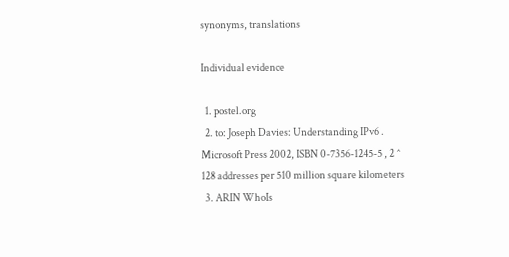synonyms, translations

Individual evidence

  1. postel.org
  2. to: Joseph Davies: Understanding IPv6 . Microsoft Press 2002, ISBN 0-7356-1245-5 , 2 ^ 128 addresses per 510 million square kilometers
  3. ARIN WhoIs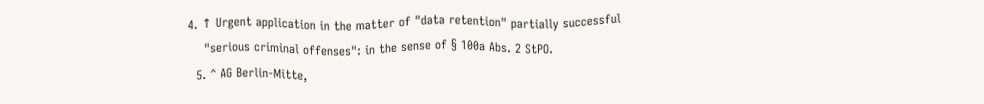4. ↑ Urgent application in the matter of "data retention" partially successful
    "serious criminal offenses": in the sense of § 100a Abs. 2 StPO.
  5. ^ AG Berlin-Mitte,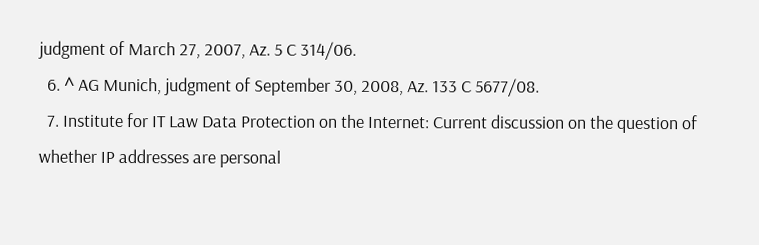judgment of March 27, 2007, Az. 5 C 314/06.
  6. ^ AG Munich, judgment of September 30, 2008, Az. 133 C 5677/08.
  7. Institute for IT Law Data Protection on the Internet: Current discussion on the question of whether IP addresses are personal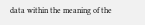data within the meaning of the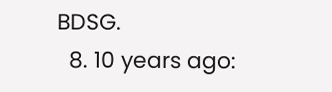BDSG.
  8. 10 years ago: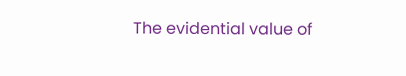The evidential value of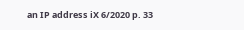an IP address iX 6/2020 p. 33